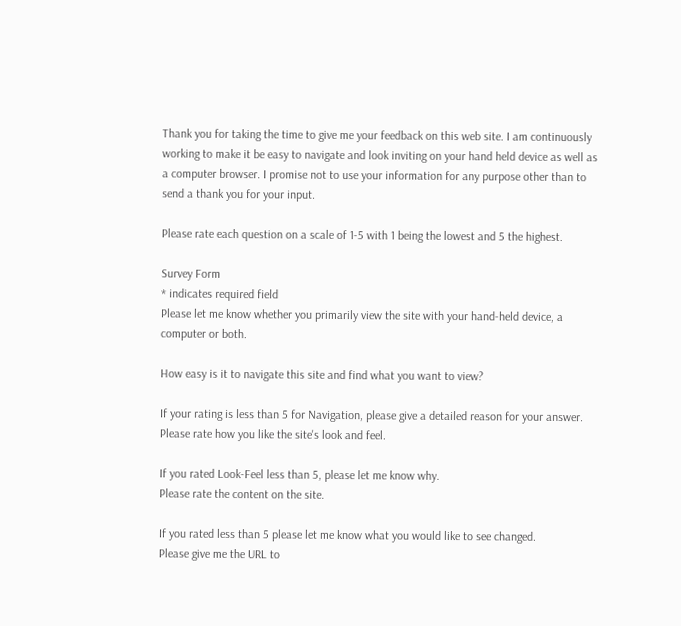Thank you for taking the time to give me your feedback on this web site. I am continuously working to make it be easy to navigate and look inviting on your hand held device as well as a computer browser. I promise not to use your information for any purpose other than to send a thank you for your input.

Please rate each question on a scale of 1-5 with 1 being the lowest and 5 the highest.

Survey Form
* indicates required field
Please let me know whether you primarily view the site with your hand-held device, a computer or both.

How easy is it to navigate this site and find what you want to view?

If your rating is less than 5 for Navigation, please give a detailed reason for your answer.
Please rate how you like the site's look and feel.

If you rated Look-Feel less than 5, please let me know why.
Please rate the content on the site.

If you rated less than 5 please let me know what you would like to see changed.
Please give me the URL to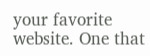your favorite website. One that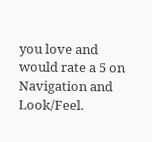you love and would rate a 5 on Navigation and Look/Feel.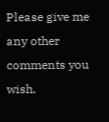Please give me any other comments you wish.